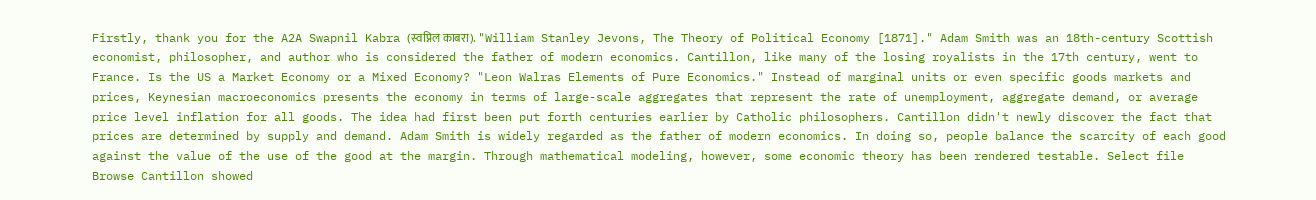Firstly, thank you for the A2A Swapnil Kabra (स्वप्निल काबरा). "William Stanley Jevons, The Theory of Political Economy [1871]." Adam Smith was an 18th-century Scottish economist, philosopher, and author who is considered the father of modern economics. Cantillon, like many of the losing royalists in the 17th century, went to France. Is the US a Market Economy or a Mixed Economy? "Leon Walras Elements of Pure Economics." Instead of marginal units or even specific goods markets and prices, Keynesian macroeconomics presents the economy in terms of large-scale aggregates that represent the rate of unemployment, aggregate demand, or average price level inflation for all goods. The idea had first been put forth centuries earlier by Catholic philosophers. Cantillon didn't newly discover the fact that prices are determined by supply and demand. Adam Smith is widely regarded as the father of modern economics. In doing so, people balance the scarcity of each good against the value of the use of the good at the margin. Through mathematical modeling, however, some economic theory has been rendered testable. Select file Browse Cantillon showed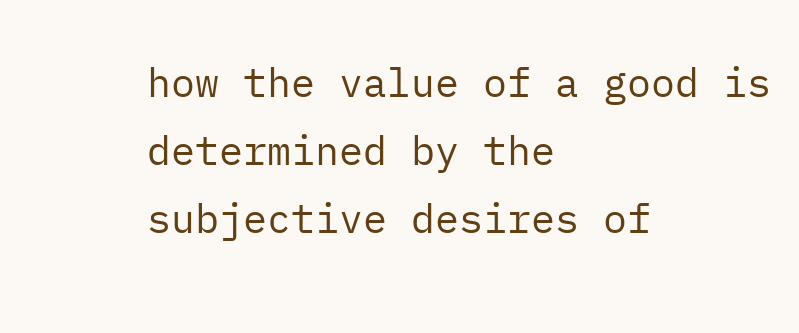how the value of a good is determined by the subjective desires of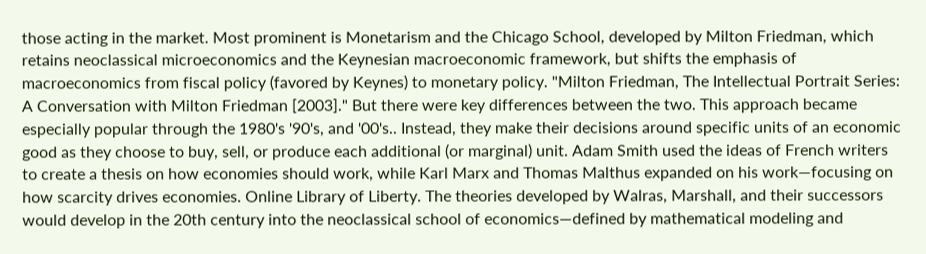those acting in the market. Most prominent is Monetarism and the Chicago School, developed by Milton Friedman, which retains neoclassical microeconomics and the Keynesian macroeconomic framework, but shifts the emphasis of macroeconomics from fiscal policy (favored by Keynes) to monetary policy. "Milton Friedman, The Intellectual Portrait Series: A Conversation with Milton Friedman [2003]." But there were key differences between the two. This approach became especially popular through the 1980's '90's, and '00's.. Instead, they make their decisions around specific units of an economic good as they choose to buy, sell, or produce each additional (or marginal) unit. Adam Smith used the ideas of French writers to create a thesis on how economies should work, while Karl Marx and Thomas Malthus expanded on his work—focusing on how scarcity drives economies. Online Library of Liberty. The theories developed by Walras, Marshall, and their successors would develop in the 20th century into the neoclassical school of economics—defined by mathematical modeling and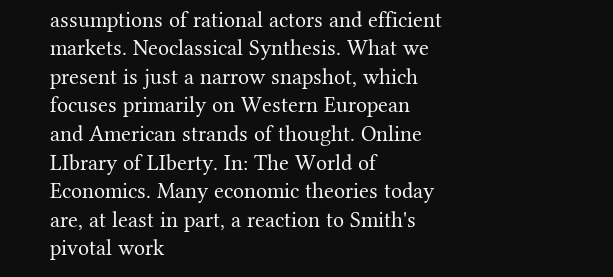assumptions of rational actors and efficient markets. Neoclassical Synthesis. What we present is just a narrow snapshot, which focuses primarily on Western European and American strands of thought. Online LIbrary of LIberty. In: The World of Economics. Many economic theories today are, at least in part, a reaction to Smith's pivotal work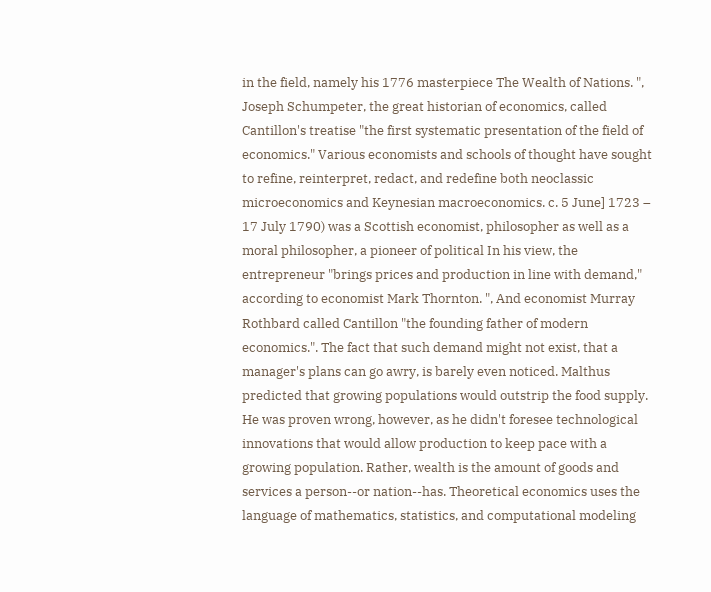in the field, namely his 1776 masterpiece The Wealth of Nations. ", Joseph Schumpeter, the great historian of economics, called Cantillon's treatise "the first systematic presentation of the field of economics." Various economists and schools of thought have sought to refine, reinterpret, redact, and redefine both neoclassic microeconomics and Keynesian macroeconomics. c. 5 June] 1723 – 17 July 1790) was a Scottish economist, philosopher as well as a moral philosopher, a pioneer of political In his view, the entrepreneur "brings prices and production in line with demand," according to economist Mark Thornton. ", And economist Murray Rothbard called Cantillon "the founding father of modern economics.". The fact that such demand might not exist, that a manager's plans can go awry, is barely even noticed. Malthus predicted that growing populations would outstrip the food supply. He was proven wrong, however, as he didn't foresee technological innovations that would allow production to keep pace with a growing population. Rather, wealth is the amount of goods and services a person--or nation--has. Theoretical economics uses the language of mathematics, statistics, and computational modeling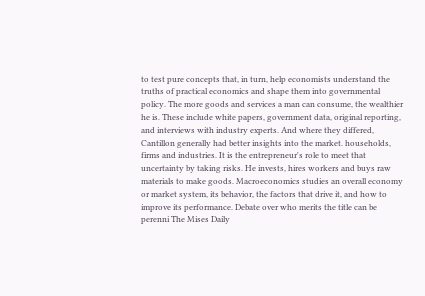to test pure concepts that, in turn, help economists understand the truths of practical economics and shape them into governmental policy. The more goods and services a man can consume, the wealthier he is. These include white papers, government data, original reporting, and interviews with industry experts. And where they differed, Cantillon generally had better insights into the market. households, firms and industries. It is the entrepreneur's role to meet that uncertainty by taking risks. He invests, hires workers and buys raw materials to make goods. Macroeconomics studies an overall economy or market system, its behavior, the factors that drive it, and how to improve its performance. Debate over who merits the title can be perenni The Mises Daily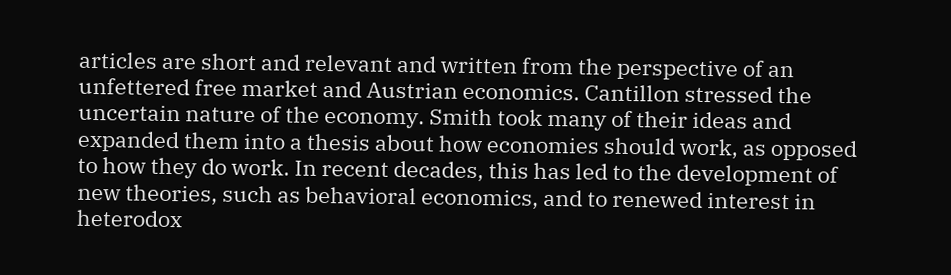articles are short and relevant and written from the perspective of an unfettered free market and Austrian economics. Cantillon stressed the uncertain nature of the economy. Smith took many of their ideas and expanded them into a thesis about how economies should work, as opposed to how they do work. In recent decades, this has led to the development of new theories, such as behavioral economics, and to renewed interest in heterodox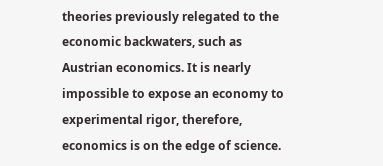theories previously relegated to the economic backwaters, such as Austrian economics. It is nearly impossible to expose an economy to experimental rigor, therefore, economics is on the edge of science.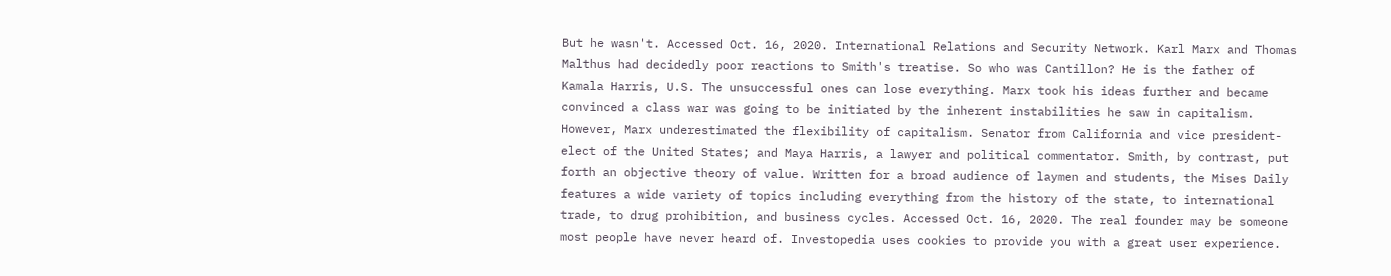But he wasn't. Accessed Oct. 16, 2020. International Relations and Security Network. Karl Marx and Thomas Malthus had decidedly poor reactions to Smith's treatise. So who was Cantillon? He is the father of Kamala Harris, U.S. The unsuccessful ones can lose everything. Marx took his ideas further and became convinced a class war was going to be initiated by the inherent instabilities he saw in capitalism. However, Marx underestimated the flexibility of capitalism. Senator from California and vice president-elect of the United States; and Maya Harris, a lawyer and political commentator. Smith, by contrast, put forth an objective theory of value. Written for a broad audience of laymen and students, the Mises Daily features a wide variety of topics including everything from the history of the state, to international trade, to drug prohibition, and business cycles. Accessed Oct. 16, 2020. The real founder may be someone most people have never heard of. Investopedia uses cookies to provide you with a great user experience.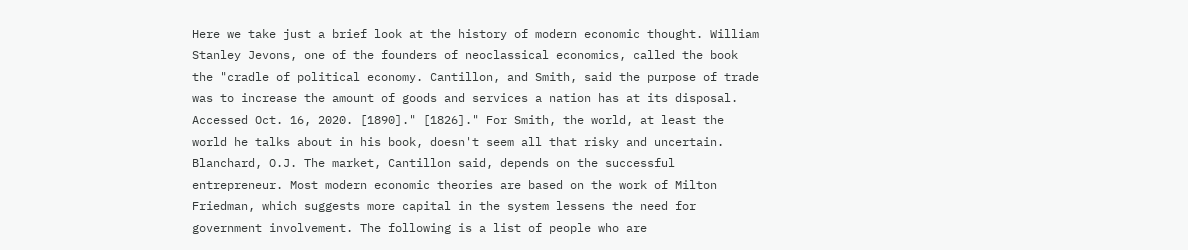Here we take just a brief look at the history of modern economic thought. William Stanley Jevons, one of the founders of neoclassical economics, called the book the "cradle of political economy. Cantillon, and Smith, said the purpose of trade was to increase the amount of goods and services a nation has at its disposal. Accessed Oct. 16, 2020. [1890]." [1826]." For Smith, the world, at least the world he talks about in his book, doesn't seem all that risky and uncertain. Blanchard, O.J. The market, Cantillon said, depends on the successful entrepreneur. Most modern economic theories are based on the work of Milton Friedman, which suggests more capital in the system lessens the need for government involvement. The following is a list of people who are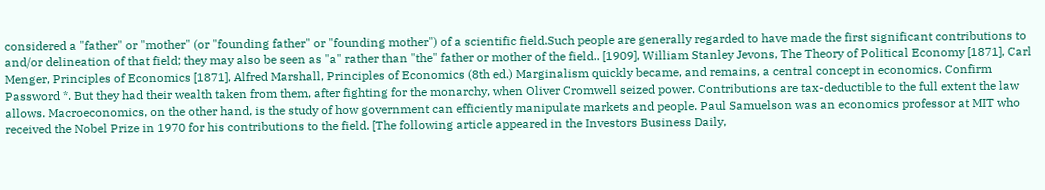considered a "father" or "mother" (or "founding father" or "founding mother") of a scientific field.Such people are generally regarded to have made the first significant contributions to and/or delineation of that field; they may also be seen as "a" rather than "the" father or mother of the field.. [1909], William Stanley Jevons, The Theory of Political Economy [1871], Carl Menger, Principles of Economics [1871], Alfred Marshall, Principles of Economics (8th ed.) Marginalism quickly became, and remains, a central concept in economics. Confirm Password *. But they had their wealth taken from them, after fighting for the monarchy, when Oliver Cromwell seized power. Contributions are tax-deductible to the full extent the law allows. Macroeconomics, on the other hand, is the study of how government can efficiently manipulate markets and people. Paul Samuelson was an economics professor at MIT who received the Nobel Prize in 1970 for his contributions to the field. [The following article appeared in the Investors Business Daily,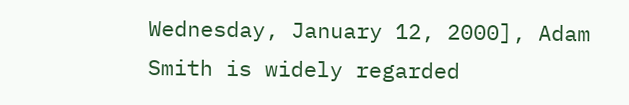Wednesday, January 12, 2000], Adam Smith is widely regarded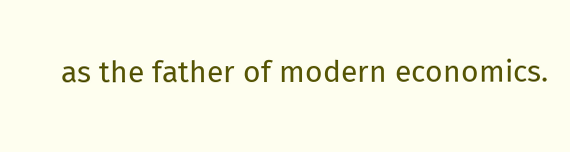as the father of modern economics.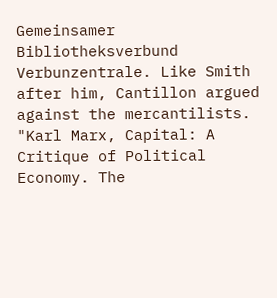Gemeinsamer Bibliotheksverbund Verbunzentrale. Like Smith after him, Cantillon argued against the mercantilists. "Karl Marx, Capital: A Critique of Political Economy. The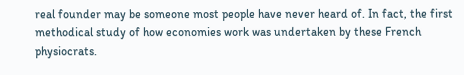real founder may be someone most people have never heard of. In fact, the first methodical study of how economies work was undertaken by these French physiocrats.